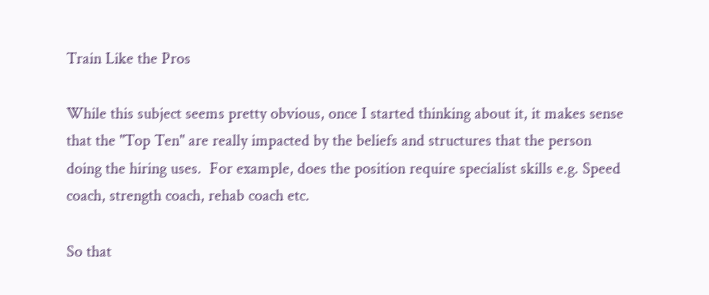Train Like the Pros

While this subject seems pretty obvious, once I started thinking about it, it makes sense that the "Top Ten" are really impacted by the beliefs and structures that the person doing the hiring uses.  For example, does the position require specialist skills e.g. Speed coach, strength coach, rehab coach etc.

So that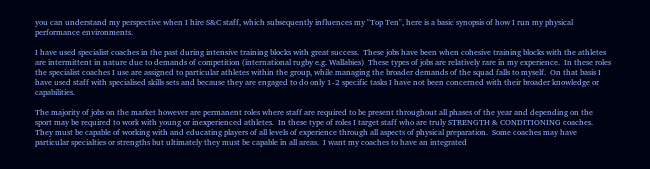you can understand my perspective when I hire S&C staff, which subsequently influences my "Top Ten", here is a basic synopsis of how I run my physical performance environments.

I have used specialist coaches in the past during intensive training blocks with great success.  These jobs have been when cohesive training blocks with the athletes are intermittent in nature due to demands of competition (international rugby e.g. Wallabies)  These types of jobs are relatively rare in my experience.  In these roles the specialist coaches I use are assigned to particular athletes within the group, while managing the broader demands of the squad falls to myself.  On that basis I have used staff with specialised skills sets and because they are engaged to do only 1-2 specific tasks I have not been concerned with their broader knowledge or capabilities.

The majority of jobs on the market however are permanent roles where staff are required to be present throughout all phases of the year and depending on the sport may be required to work with young or inexperienced athletes.  In these type of roles I target staff who are truly STRENGTH & CONDITIONING coaches.  They must be capable of working with and educating players of all levels of experience through all aspects of physical preparation.  Some coaches may have particular specialties or strengths but ultimately they must be capable in all areas.  I want my coaches to have an integrated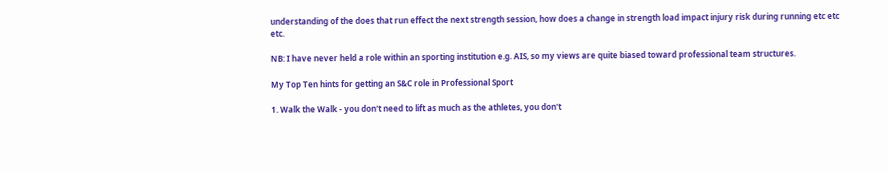understanding of the does that run effect the next strength session, how does a change in strength load impact injury risk during running etc etc etc.

NB: I have never held a role within an sporting institution e.g. AIS, so my views are quite biased toward professional team structures.

My Top Ten hints for getting an S&C role in Professional Sport

1. Walk the Walk - you don't need to lift as much as the athletes, you don't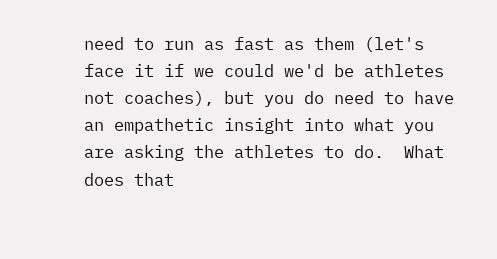need to run as fast as them (let's face it if we could we'd be athletes not coaches), but you do need to have an empathetic insight into what you are asking the athletes to do.  What does that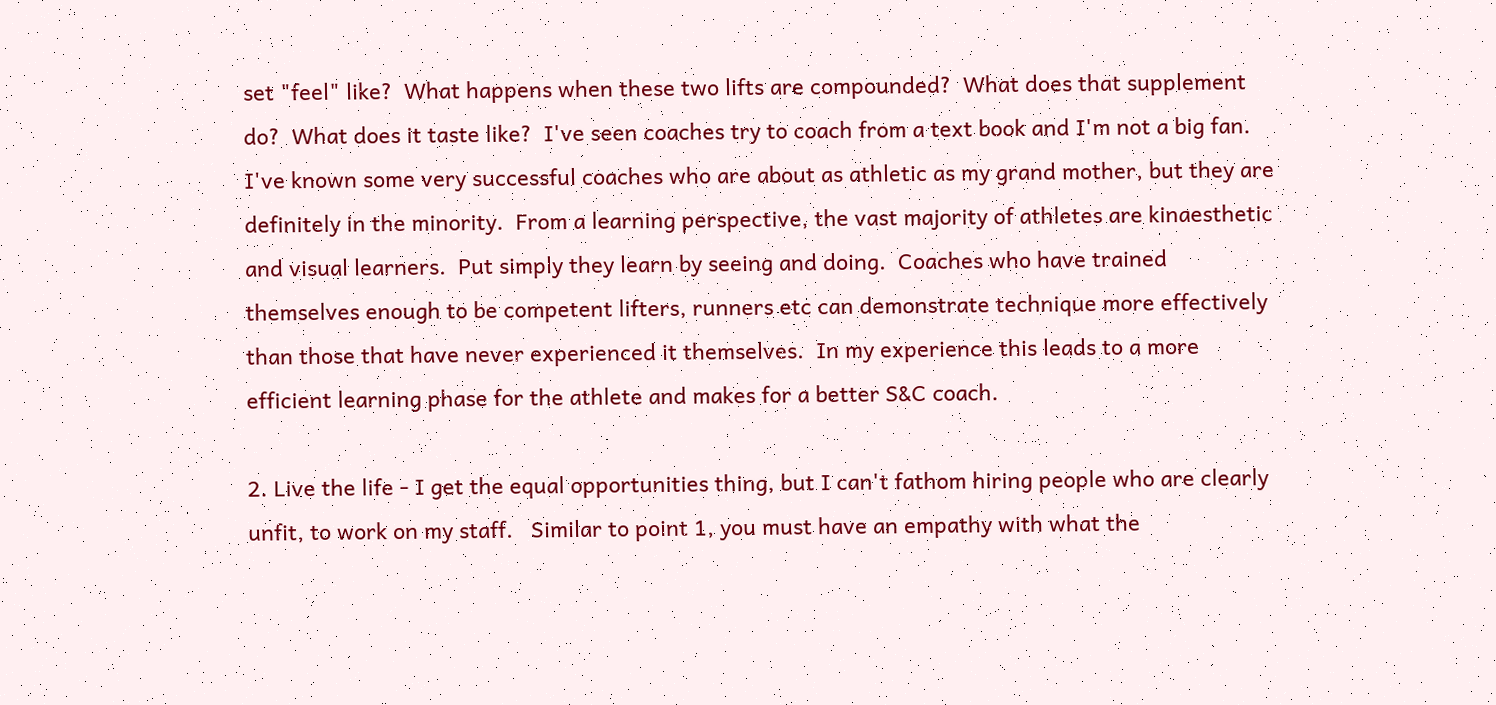set "feel" like?  What happens when these two lifts are compounded?  What does that supplement do?  What does it taste like?  I've seen coaches try to coach from a text book and I'm not a big fan.  I've known some very successful coaches who are about as athletic as my grand mother, but they are definitely in the minority.  From a learning perspective, the vast majority of athletes are kinaesthetic and visual learners.  Put simply they learn by seeing and doing.  Coaches who have trained themselves enough to be competent lifters, runners etc can demonstrate technique more effectively than those that have never experienced it themselves.  In my experience this leads to a more efficient learning phase for the athlete and makes for a better S&C coach.

2. Live the life - I get the equal opportunities thing, but I can't fathom hiring people who are clearly unfit, to work on my staff.   Similar to point 1, you must have an empathy with what the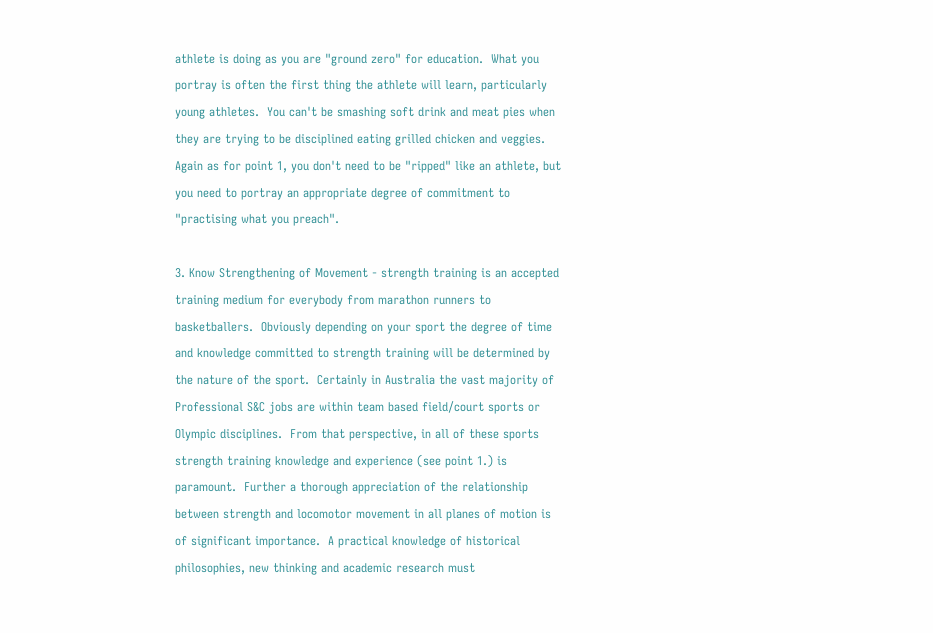athlete is doing as you are "ground zero" for education.  What you portray is often the first thing the athlete will learn, particularly young athletes.  You can't be smashing soft drink and meat pies when they are trying to be disciplined eating grilled chicken and veggies.  Again as for point 1, you don't need to be "ripped" like an athlete, but you need to portray an appropriate degree of commitment to "practising what you preach".

3. Know Strengthening of Movement - strength training is an accepted training medium for everybody from marathon runners to basketballers.  Obviously depending on your sport the degree of time and knowledge committed to strength training will be determined by the nature of the sport.  Certainly in Australia the vast majority of Professional S&C jobs are within team based field/court sports or Olympic disciplines.  From that perspective, in all of these sports strength training knowledge and experience (see point 1.) is paramount.  Further a thorough appreciation of the relationship between strength and locomotor movement in all planes of motion is of significant importance.  A practical knowledge of historical philosophies, new thinking and academic research must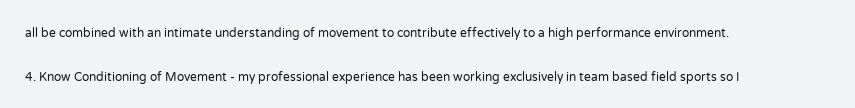all be combined with an intimate understanding of movement to contribute effectively to a high performance environment.

4. Know Conditioning of Movement - my professional experience has been working exclusively in team based field sports so I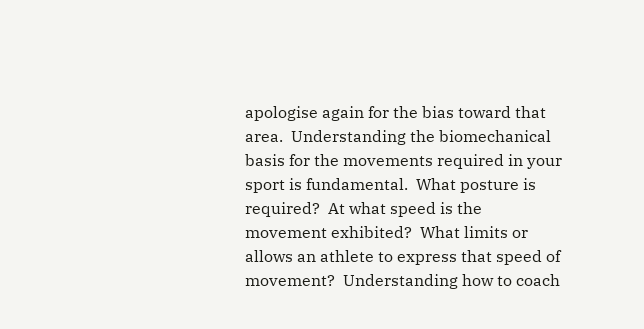apologise again for the bias toward that area.  Understanding the biomechanical basis for the movements required in your sport is fundamental.  What posture is required?  At what speed is the movement exhibited?  What limits or allows an athlete to express that speed of movement?  Understanding how to coach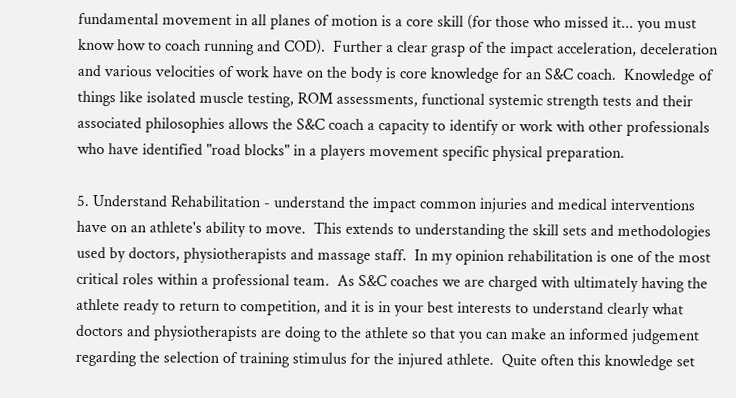fundamental movement in all planes of motion is a core skill (for those who missed it... you must know how to coach running and COD).  Further a clear grasp of the impact acceleration, deceleration and various velocities of work have on the body is core knowledge for an S&C coach.  Knowledge of things like isolated muscle testing, ROM assessments, functional systemic strength tests and their associated philosophies allows the S&C coach a capacity to identify or work with other professionals who have identified "road blocks" in a players movement specific physical preparation.

5. Understand Rehabilitation - understand the impact common injuries and medical interventions have on an athlete's ability to move.  This extends to understanding the skill sets and methodologies used by doctors, physiotherapists and massage staff.  In my opinion rehabilitation is one of the most critical roles within a professional team.  As S&C coaches we are charged with ultimately having the athlete ready to return to competition, and it is in your best interests to understand clearly what doctors and physiotherapists are doing to the athlete so that you can make an informed judgement regarding the selection of training stimulus for the injured athlete.  Quite often this knowledge set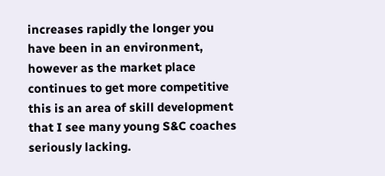increases rapidly the longer you have been in an environment, however as the market place continues to get more competitive this is an area of skill development that I see many young S&C coaches seriously lacking.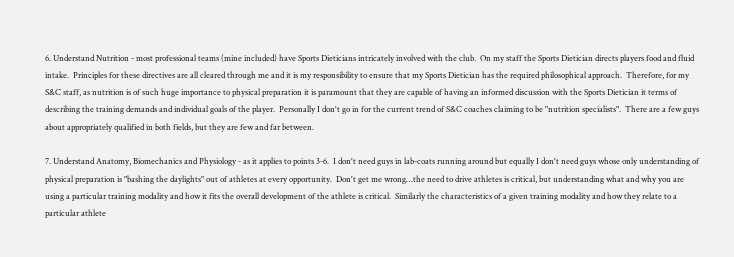6. Understand Nutrition - most professional teams (mine included) have Sports Dieticians intricately involved with the club.  On my staff the Sports Dietician directs players food and fluid intake.  Principles for these directives are all cleared through me and it is my responsibility to ensure that my Sports Dietician has the required philosophical approach.  Therefore, for my S&C staff, as nutrition is of such huge importance to physical preparation it is paramount that they are capable of having an informed discussion with the Sports Dietician it terms of describing the training demands and individual goals of the player.  Personally I don't go in for the current trend of S&C coaches claiming to be "nutrition specialists".  There are a few guys about appropriately qualified in both fields, but they are few and far between.

7. Understand Anatomy, Biomechanics and Physiology - as it applies to points 3-6.  I don't need guys in lab-coats running around but equally I don't need guys whose only understanding of physical preparation is "bashing the daylights" out of athletes at every opportunity.  Don't get me wrong…the need to drive athletes is critical, but understanding what and why you are using a particular training modality and how it fits the overall development of the athlete is critical.  Similarly the characteristics of a given training modality and how they relate to a particular athlete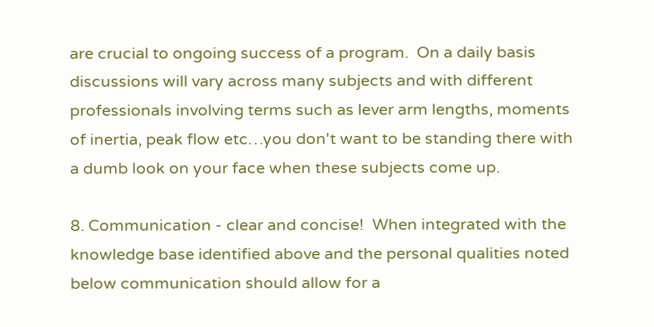are crucial to ongoing success of a program.  On a daily basis discussions will vary across many subjects and with different professionals involving terms such as lever arm lengths, moments of inertia, peak flow etc…you don't want to be standing there with a dumb look on your face when these subjects come up.

8. Communication - clear and concise!  When integrated with the knowledge base identified above and the personal qualities noted below communication should allow for a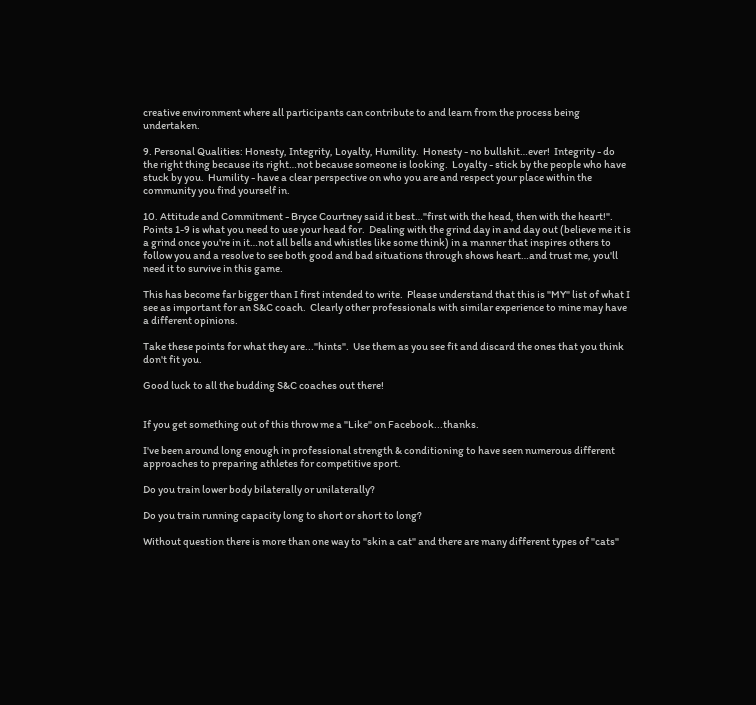creative environment where all participants can contribute to and learn from the process being undertaken.

9. Personal Qualities: Honesty, Integrity, Loyalty, Humility.  Honesty - no bullshit…ever!  Integrity - do the right thing because its right…not because someone is looking.  Loyalty - stick by the people who have stuck by you.  Humility - have a clear perspective on who you are and respect your place within the community you find yourself in.

10. Attitude and Commitment - Bryce Courtney said it best…"first with the head, then with the heart!".  Points 1-9 is what you need to use your head for.  Dealing with the grind day in and day out (believe me it is a grind once you're in it…not all bells and whistles like some think) in a manner that inspires others to follow you and a resolve to see both good and bad situations through shows heart…and trust me, you'll need it to survive in this game.

This has become far bigger than I first intended to write.  Please understand that this is "MY" list of what I see as important for an S&C coach.  Clearly other professionals with similar experience to mine may have a different opinions.

Take these points for what they are..."hints".  Use them as you see fit and discard the ones that you think don't fit you.

Good luck to all the budding S&C coaches out there!


If you get something out of this throw me a "Like" on Facebook...thanks.

I've been around long enough in professional strength & conditioning to have seen numerous different approaches to preparing athletes for competitive sport.

Do you train lower body bilaterally or unilaterally?

Do you train running capacity long to short or short to long?

Without question there is more than one way to "skin a cat" and there are many different types of "cats"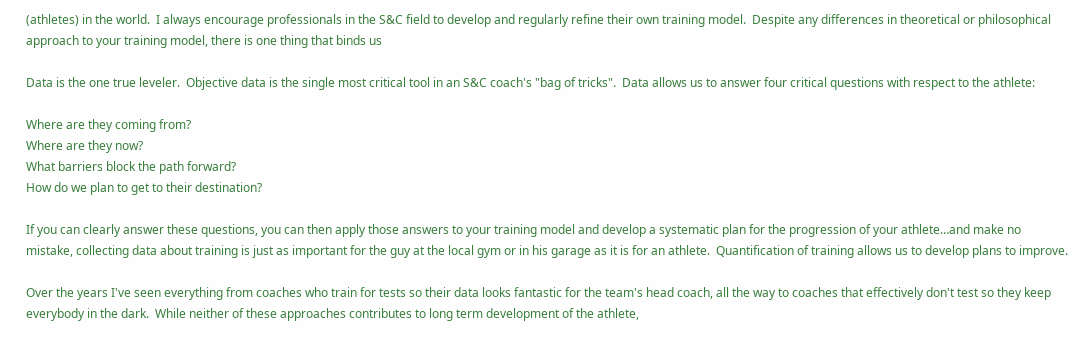(athletes) in the world.  I always encourage professionals in the S&C field to develop and regularly refine their own training model.  Despite any differences in theoretical or philosophical approach to your training model, there is one thing that binds us

Data is the one true leveler.  Objective data is the single most critical tool in an S&C coach's "bag of tricks".  Data allows us to answer four critical questions with respect to the athlete:

Where are they coming from?
Where are they now?
What barriers block the path forward?
How do we plan to get to their destination?

If you can clearly answer these questions, you can then apply those answers to your training model and develop a systematic plan for the progression of your athlete…and make no mistake, collecting data about training is just as important for the guy at the local gym or in his garage as it is for an athlete.  Quantification of training allows us to develop plans to improve.

Over the years I've seen everything from coaches who train for tests so their data looks fantastic for the team's head coach, all the way to coaches that effectively don't test so they keep everybody in the dark.  While neither of these approaches contributes to long term development of the athlete,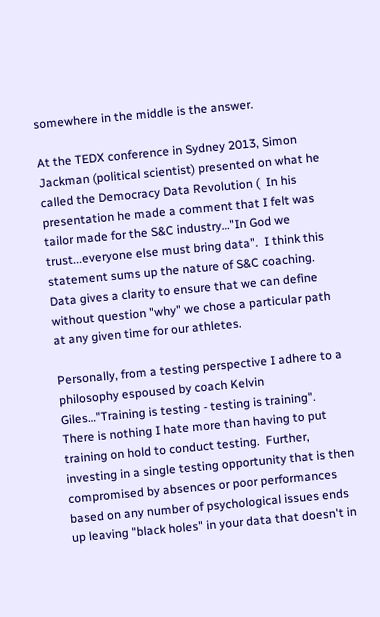somewhere in the middle is the answer.

At the TEDX conference in Sydney 2013, Simon Jackman (political scientist) presented on what he called the Democracy Data Revolution (  In his presentation he made a comment that I felt was tailor made for the S&C industry…"In God we trust...everyone else must bring data".  I think this statement sums up the nature of S&C coaching.  Data gives a clarity to ensure that we can define without question "why" we chose a particular path at any given time for our athletes.

Personally, from a testing perspective I adhere to a philosophy espoused by coach Kelvin Giles…"Training is testing - testing is training".  There is nothing I hate more than having to put training on hold to conduct testing.  Further, investing in a single testing opportunity that is then compromised by absences or poor performances based on any number of psychological issues ends up leaving "black holes" in your data that doesn't in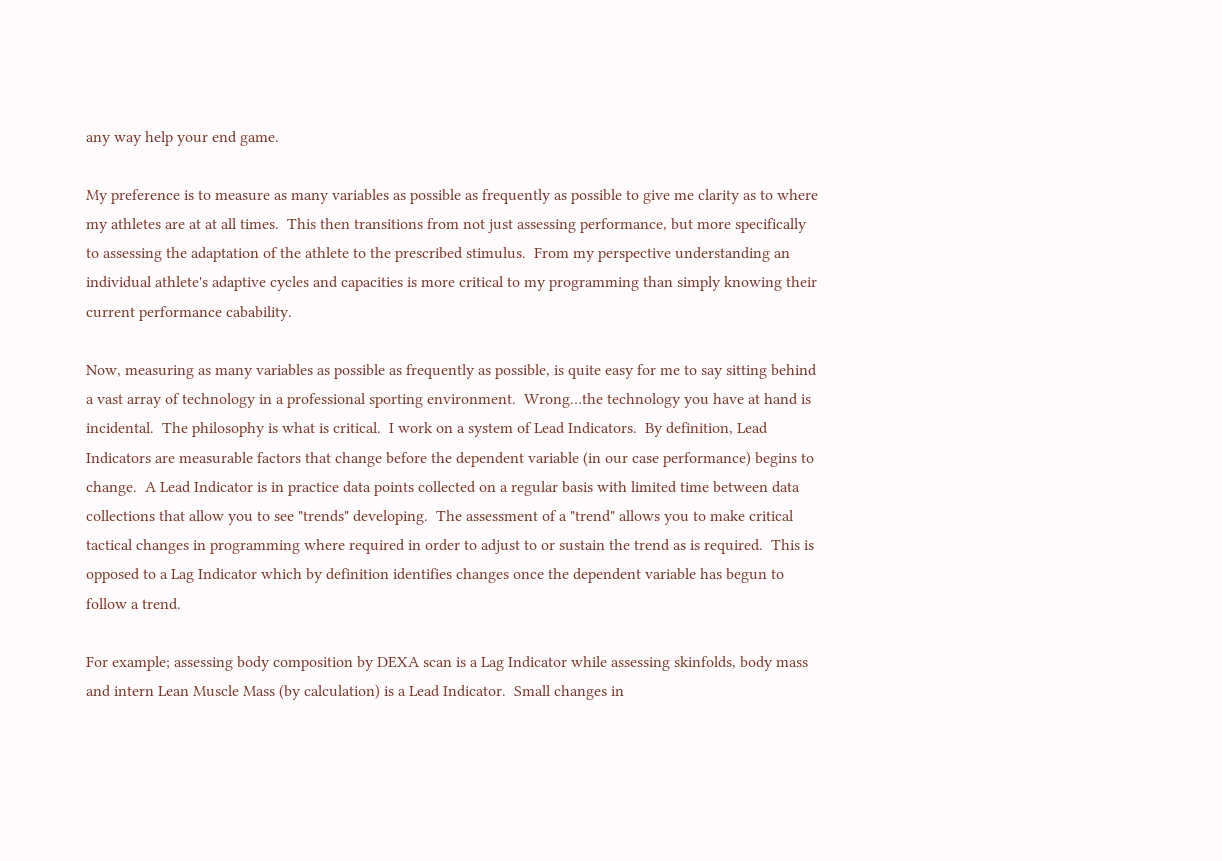any way help your end game.

My preference is to measure as many variables as possible as frequently as possible to give me clarity as to where my athletes are at at all times.  This then transitions from not just assessing performance, but more specifically to assessing the adaptation of the athlete to the prescribed stimulus.  From my perspective understanding an individual athlete's adaptive cycles and capacities is more critical to my programming than simply knowing their current performance cabability.

Now, measuring as many variables as possible as frequently as possible, is quite easy for me to say sitting behind a vast array of technology in a professional sporting environment.  Wrong…the technology you have at hand is incidental.  The philosophy is what is critical.  I work on a system of Lead Indicators.  By definition, Lead Indicators are measurable factors that change before the dependent variable (in our case performance) begins to change.  A Lead Indicator is in practice data points collected on a regular basis with limited time between data collections that allow you to see "trends" developing.  The assessment of a "trend" allows you to make critical tactical changes in programming where required in order to adjust to or sustain the trend as is required.  This is opposed to a Lag Indicator which by definition identifies changes once the dependent variable has begun to follow a trend.

For example; assessing body composition by DEXA scan is a Lag Indicator while assessing skinfolds, body mass and intern Lean Muscle Mass (by calculation) is a Lead Indicator.  Small changes in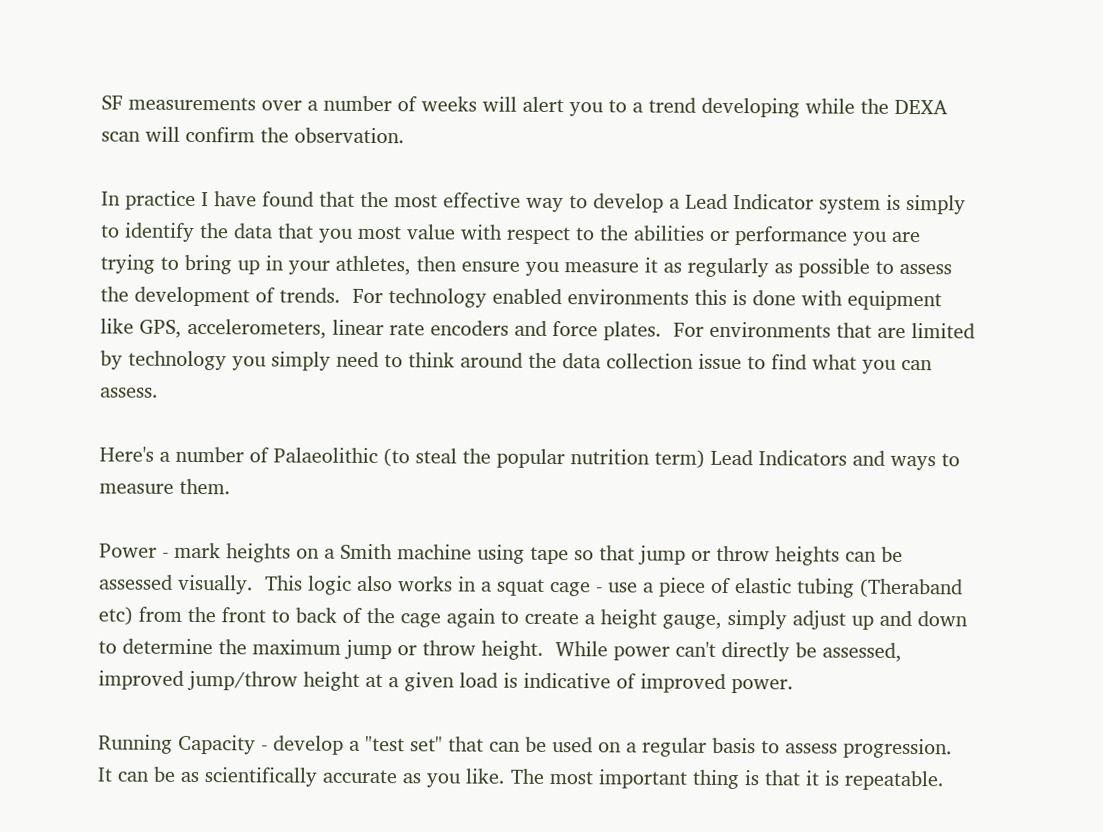SF measurements over a number of weeks will alert you to a trend developing while the DEXA scan will confirm the observation.

In practice I have found that the most effective way to develop a Lead Indicator system is simply to identify the data that you most value with respect to the abilities or performance you are trying to bring up in your athletes, then ensure you measure it as regularly as possible to assess the development of trends.  For technology enabled environments this is done with equipment like GPS, accelerometers, linear rate encoders and force plates.  For environments that are limited by technology you simply need to think around the data collection issue to find what you can assess.

Here's a number of Palaeolithic (to steal the popular nutrition term) Lead Indicators and ways to measure them.

Power - mark heights on a Smith machine using tape so that jump or throw heights can be assessed visually.  This logic also works in a squat cage - use a piece of elastic tubing (Theraband etc) from the front to back of the cage again to create a height gauge, simply adjust up and down to determine the maximum jump or throw height.  While power can't directly be assessed, improved jump/throw height at a given load is indicative of improved power.

Running Capacity - develop a "test set" that can be used on a regular basis to assess progression.  It can be as scientifically accurate as you like. The most important thing is that it is repeatable.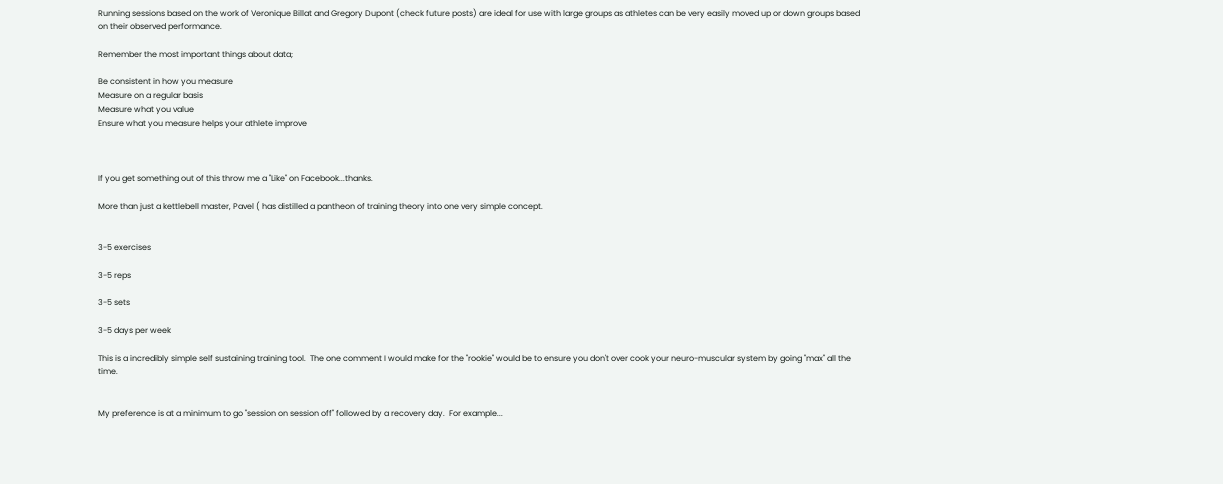Running sessions based on the work of Veronique Billat and Gregory Dupont (check future posts) are ideal for use with large groups as athletes can be very easily moved up or down groups based on their observed performance.

Remember the most important things about data;

Be consistent in how you measure
Measure on a regular basis
Measure what you value
Ensure what you measure helps your athlete improve



If you get something out of this throw me a "Like" on Facebook...thanks.

More than just a kettlebell master, Pavel ( has distilled a pantheon of training theory into one very simple concept.


3-5 exercises

3-5 reps

3-5 sets

3-5 days per week

This is a incredibly simple self sustaining training tool.  The one comment I would make for the "rookie" would be to ensure you don't over cook your neuro-muscular system by going "max" all the time.


My preference is at a minimum to go "session on session off" followed by a recovery day.  For example...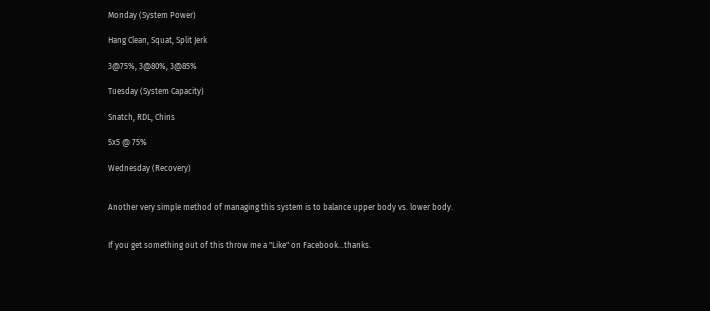Monday (System Power)

Hang Clean, Squat, Split Jerk

3@75%, 3@80%, 3@85%

Tuesday (System Capacity)

Snatch, RDL, Chins

5x5 @ 75%

Wednesday (Recovery)


Another very simple method of managing this system is to balance upper body vs. lower body.


If you get something out of this throw me a "Like" on Facebook...thanks.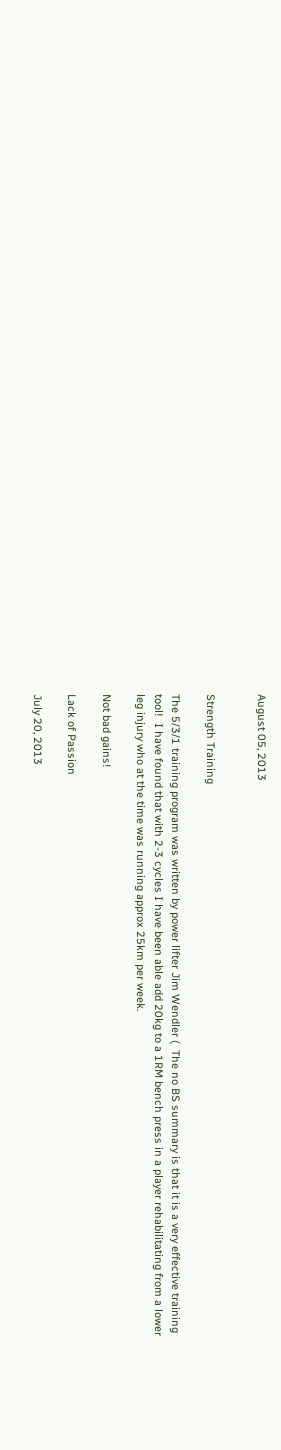August 05, 2013


Strength Training

The 5/3/1 training program was written by power lifter Jim Wendler (  The no BS summary is that it is a very effective training tool!  I have found that with 2-3 cycles I have been able add 20kg to a 1RM bench press in a player rehabilitating from a lower leg injury who at the time was running approx 25km per week.

Not bad gains!

Lack of Passion

July 20, 2013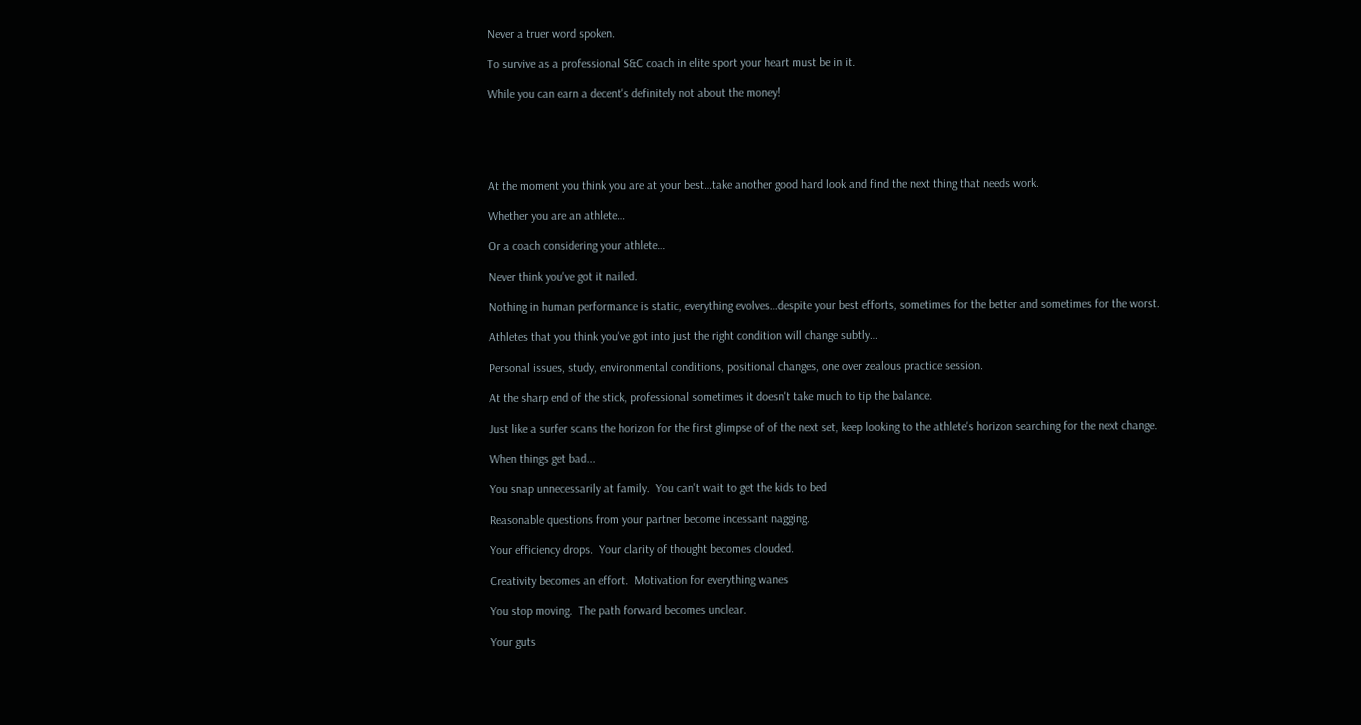Never a truer word spoken.

To survive as a professional S&C coach in elite sport your heart must be in it.

While you can earn a decent's definitely not about the money!





At the moment you think you are at your best…take another good hard look and find the next thing that needs work.

Whether you are an athlete…

Or a coach considering your athlete…

Never think you've got it nailed.

Nothing in human performance is static, everything evolves…despite your best efforts, sometimes for the better and sometimes for the worst.

Athletes that you think you've got into just the right condition will change subtly…

Personal issues, study, environmental conditions, positional changes, one over zealous practice session.

At the sharp end of the stick, professional sometimes it doesn't take much to tip the balance.

Just like a surfer scans the horizon for the first glimpse of of the next set, keep looking to the athlete's horizon searching for the next change.

When things get bad...

You snap unnecessarily at family.  You can't wait to get the kids to bed

Reasonable questions from your partner become incessant nagging.

Your efficiency drops.  Your clarity of thought becomes clouded.

Creativity becomes an effort.  Motivation for everything wanes

You stop moving.  The path forward becomes unclear.

Your guts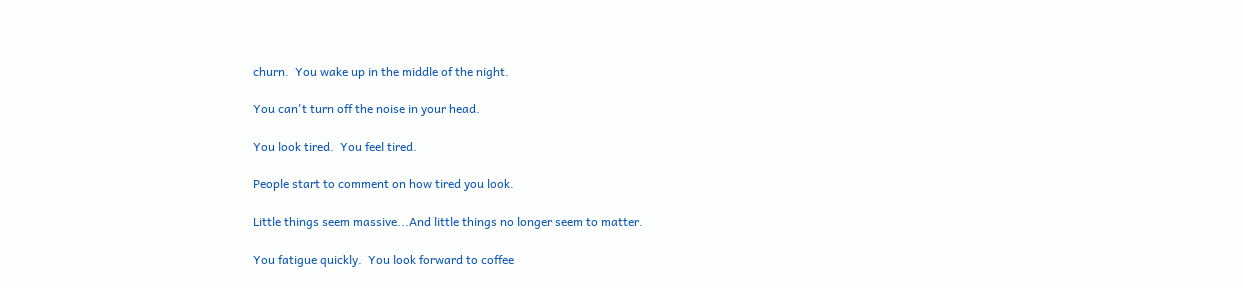churn.  You wake up in the middle of the night.

You can't turn off the noise in your head.

You look tired.  You feel tired.

People start to comment on how tired you look.

Little things seem massive...And little things no longer seem to matter.

You fatigue quickly.  You look forward to coffee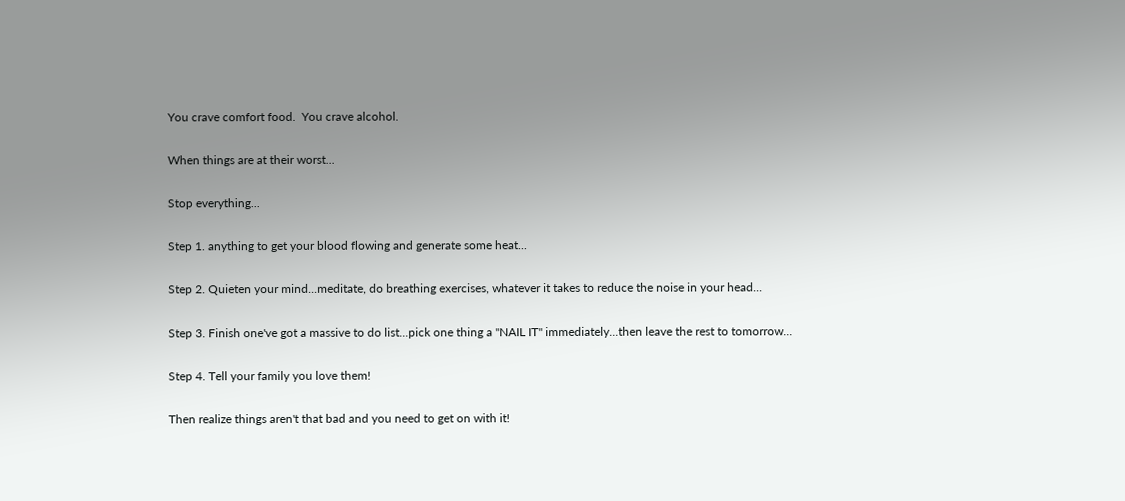You crave comfort food.  You crave alcohol.

When things are at their worst...

Stop everything...

Step 1. anything to get your blood flowing and generate some heat...

Step 2. Quieten your mind...meditate, do breathing exercises, whatever it takes to reduce the noise in your head...

Step 3. Finish one've got a massive to do list...pick one thing a "NAIL IT" immediately...then leave the rest to tomorrow...

Step 4. Tell your family you love them!

Then realize things aren't that bad and you need to get on with it!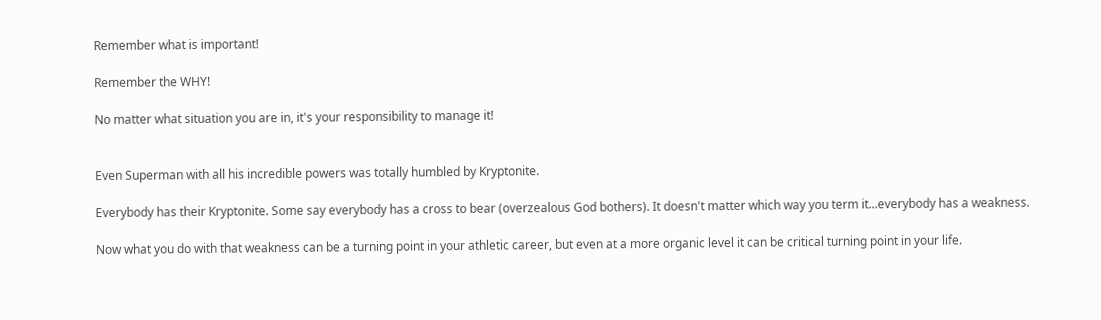Remember what is important!

Remember the WHY!

No matter what situation you are in, it's your responsibility to manage it!


Even Superman with all his incredible powers was totally humbled by Kryptonite.

Everybody has their Kryptonite. Some say everybody has a cross to bear (overzealous God bothers). It doesn't matter which way you term it...everybody has a weakness.

Now what you do with that weakness can be a turning point in your athletic career, but even at a more organic level it can be critical turning point in your life.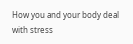How you and your body deal with stress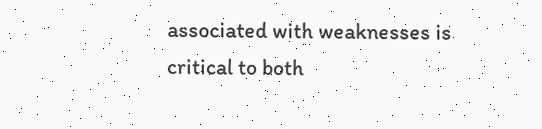associated with weaknesses is critical to both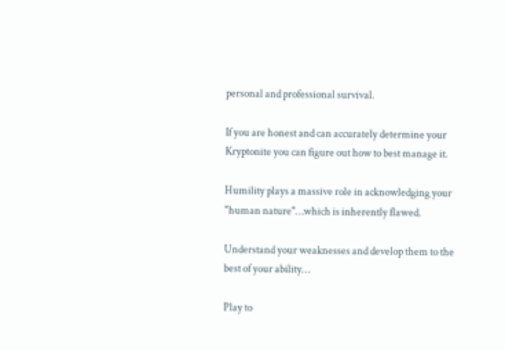personal and professional survival.

If you are honest and can accurately determine your Kryptonite you can figure out how to best manage it.

Humility plays a massive role in acknowledging your "human nature"…which is inherently flawed.

Understand your weaknesses and develop them to the best of your ability…

Play to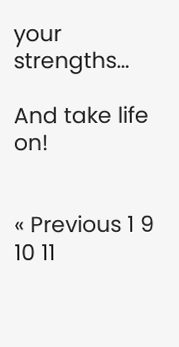your strengths…

And take life on!


« Previous 1 9 10 11